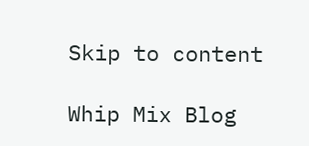Skip to content

Whip Mix Blog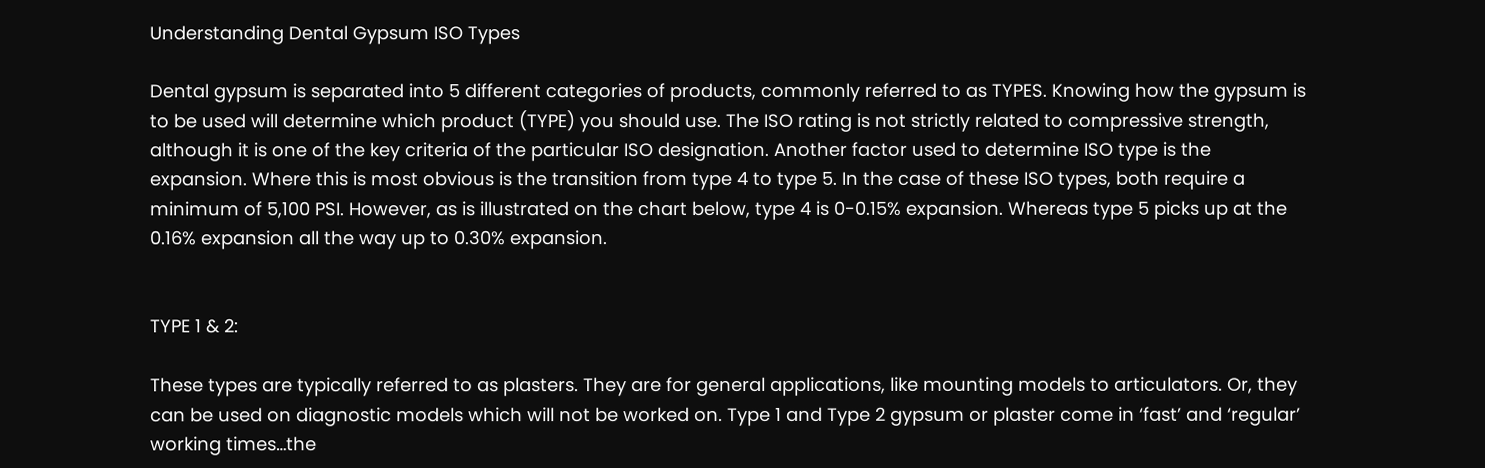Understanding Dental Gypsum ISO Types

Dental gypsum is separated into 5 different categories of products, commonly referred to as TYPES. Knowing how the gypsum is to be used will determine which product (TYPE) you should use. The ISO rating is not strictly related to compressive strength, although it is one of the key criteria of the particular ISO designation. Another factor used to determine ISO type is the expansion. Where this is most obvious is the transition from type 4 to type 5. In the case of these ISO types, both require a minimum of 5,100 PSI. However, as is illustrated on the chart below, type 4 is 0-0.15% expansion. Whereas type 5 picks up at the 0.16% expansion all the way up to 0.30% expansion.


TYPE 1 & 2:

These types are typically referred to as plasters. They are for general applications, like mounting models to articulators. Or, they can be used on diagnostic models which will not be worked on. Type 1 and Type 2 gypsum or plaster come in ‘fast’ and ‘regular’ working times…the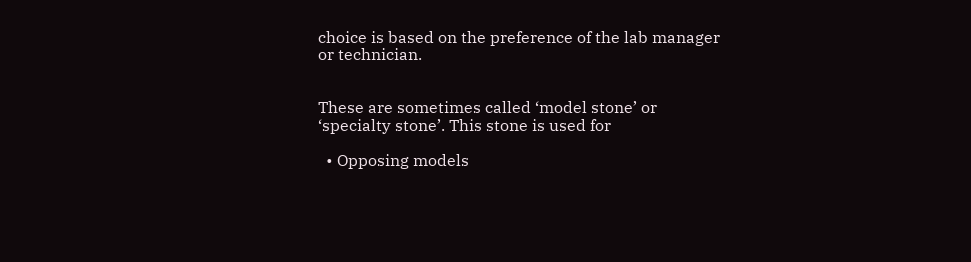choice is based on the preference of the lab manager or technician.


These are sometimes called ‘model stone’ or ‘specialty stone’. This stone is used for

  • Opposing models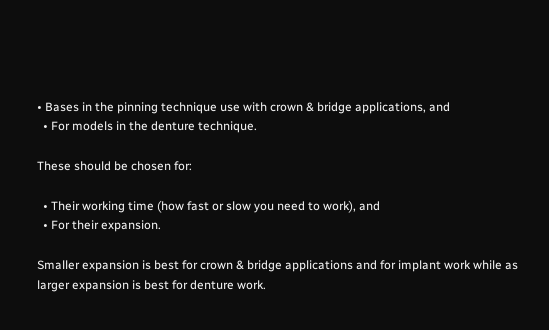• Bases in the pinning technique use with crown & bridge applications, and
  • For models in the denture technique.

These should be chosen for:

  • Their working time (how fast or slow you need to work), and
  • For their expansion.

Smaller expansion is best for crown & bridge applications and for implant work while as larger expansion is best for denture work.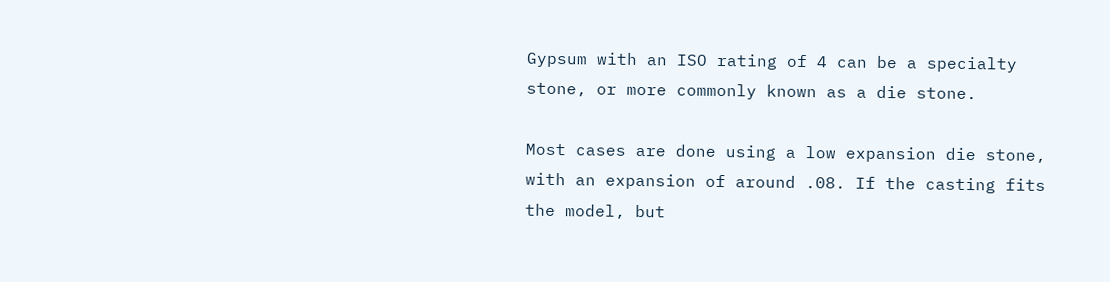Gypsum with an ISO rating of 4 can be a specialty stone, or more commonly known as a die stone.

Most cases are done using a low expansion die stone, with an expansion of around .08. If the casting fits the model, but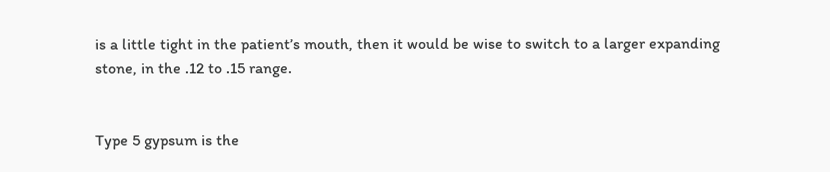is a little tight in the patient’s mouth, then it would be wise to switch to a larger expanding stone, in the .12 to .15 range.


Type 5 gypsum is the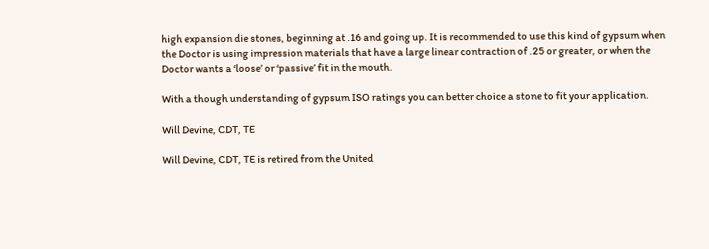high expansion die stones, beginning at .16 and going up. It is recommended to use this kind of gypsum when the Doctor is using impression materials that have a large linear contraction of .25 or greater, or when the Doctor wants a ‘loose’ or ‘passive’ fit in the mouth.

With a though understanding of gypsum ISO ratings you can better choice a stone to fit your application.

Will Devine, CDT, TE

Will Devine, CDT, TE is retired from the United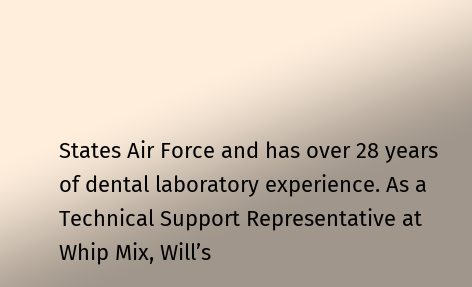States Air Force and has over 28 years of dental laboratory experience. As a Technical Support Representative at Whip Mix, Will’s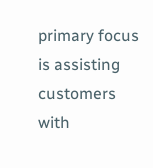primary focus is assisting customers with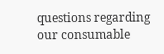questions regarding our consumable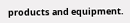products and equipment.